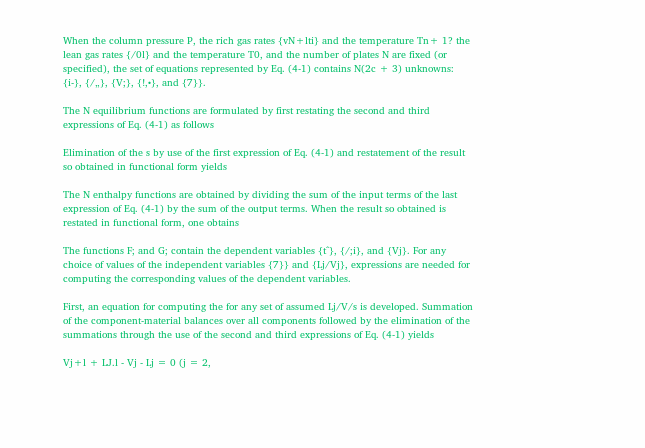When the column pressure P, the rich gas rates {vN+lti} and the temperature Tn+ 1? the lean gas rates {/0l} and the temperature T0, and the number of plates N are fixed (or specified), the set of equations represented by Eq. (4-1) contains N(2c + 3) unknowns: {i-}, {/„}, {V;}, {!,•}, and {7}}.

The N equilibrium functions are formulated by first restating the second and third expressions of Eq. (4-1) as follows

Elimination of the s by use of the first expression of Eq. (4-1) and restatement of the result so obtained in functional form yields

The N enthalpy functions are obtained by dividing the sum of the input terms of the last expression of Eq. (4-1) by the sum of the output terms. When the result so obtained is restated in functional form, one obtains

The functions F; and G; contain the dependent variables {t^}, {/;i}, and {Vj}. For any choice of values of the independent variables {7}} and {Lj/Vj}, expressions are needed for computing the corresponding values of the dependent variables.

First, an equation for computing the for any set of assumed Lj/V/s is developed. Summation of the component-material balances over all components followed by the elimination of the summations through the use of the second and third expressions of Eq. (4-1) yields

Vj+l + LJ.l - Vj - Lj = 0 (j = 2,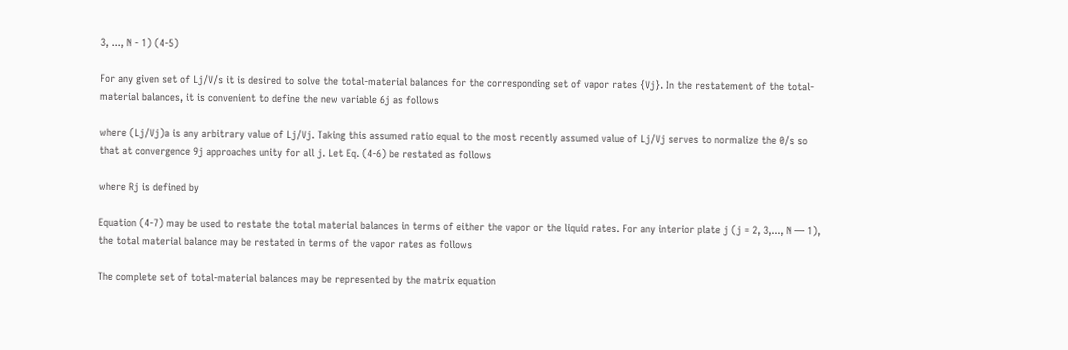3, ..., N - 1) (4-5)

For any given set of Lj/V/s it is desired to solve the total-material balances for the corresponding set of vapor rates {Vj}. In the restatement of the total-material balances, it is convenient to define the new variable 6j as follows

where (Lj/Vj)a is any arbitrary value of Lj/Vj. Taking this assumed ratio equal to the most recently assumed value of Lj/Vj serves to normalize the 0/s so that at convergence 9j approaches unity for all j. Let Eq. (4-6) be restated as follows

where Rj is defined by

Equation (4-7) may be used to restate the total material balances in terms of either the vapor or the liquid rates. For any interior plate j (j = 2, 3,..., N — 1), the total material balance may be restated in terms of the vapor rates as follows

The complete set of total-material balances may be represented by the matrix equation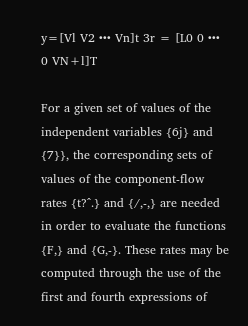y=[Vl V2 ••• Vn]t 3r = [L0 0 ••• 0 VN+l]T

For a given set of values of the independent variables {6j} and {7}}, the corresponding sets of values of the component-flow rates {t?^.} and {/,-,} are needed in order to evaluate the functions {F,} and {G,-}. These rates may be computed through the use of the first and fourth expressions of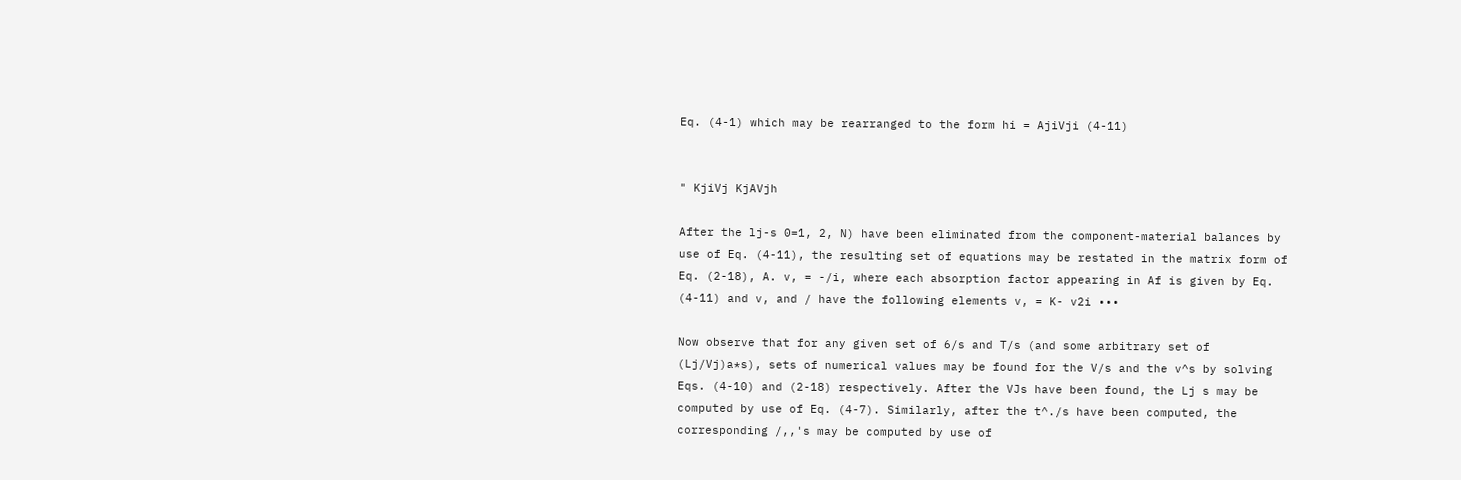Eq. (4-1) which may be rearranged to the form hi = AjiVji (4-11)


" KjiVj KjAVjh

After the lj-s 0=1, 2, N) have been eliminated from the component-material balances by use of Eq. (4-11), the resulting set of equations may be restated in the matrix form of Eq. (2-18), A. v, = -/i, where each absorption factor appearing in Af is given by Eq. (4-11) and v, and / have the following elements v, = K- v2i •••

Now observe that for any given set of 6/s and T/s (and some arbitrary set of (Lj/Vj)a*s), sets of numerical values may be found for the V/s and the v^s by solving Eqs. (4-10) and (2-18) respectively. After the VJs have been found, the Lj s may be computed by use of Eq. (4-7). Similarly, after the t^./s have been computed, the corresponding /,,'s may be computed by use of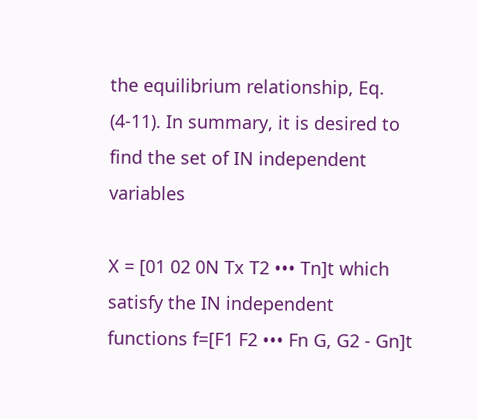the equilibrium relationship, Eq. (4-11). In summary, it is desired to find the set of IN independent variables

X = [01 02 0N Tx T2 ••• Tn]t which satisfy the IN independent functions f=[F1 F2 ••• Fn G, G2 - Gn]t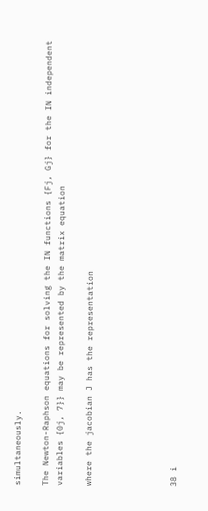simultaneously.

The Newton-Raphson equations for solving the IN functions {Fj, Gj} for the IN independent variables {0j, 7}} may be represented by the matrix equation

where the jacobian J has the representation





38 i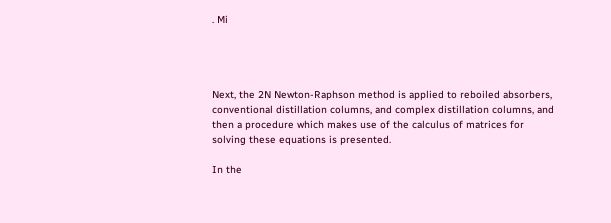. Mi




Next, the 2N Newton-Raphson method is applied to reboiled absorbers, conventional distillation columns, and complex distillation columns, and then a procedure which makes use of the calculus of matrices for solving these equations is presented.

In the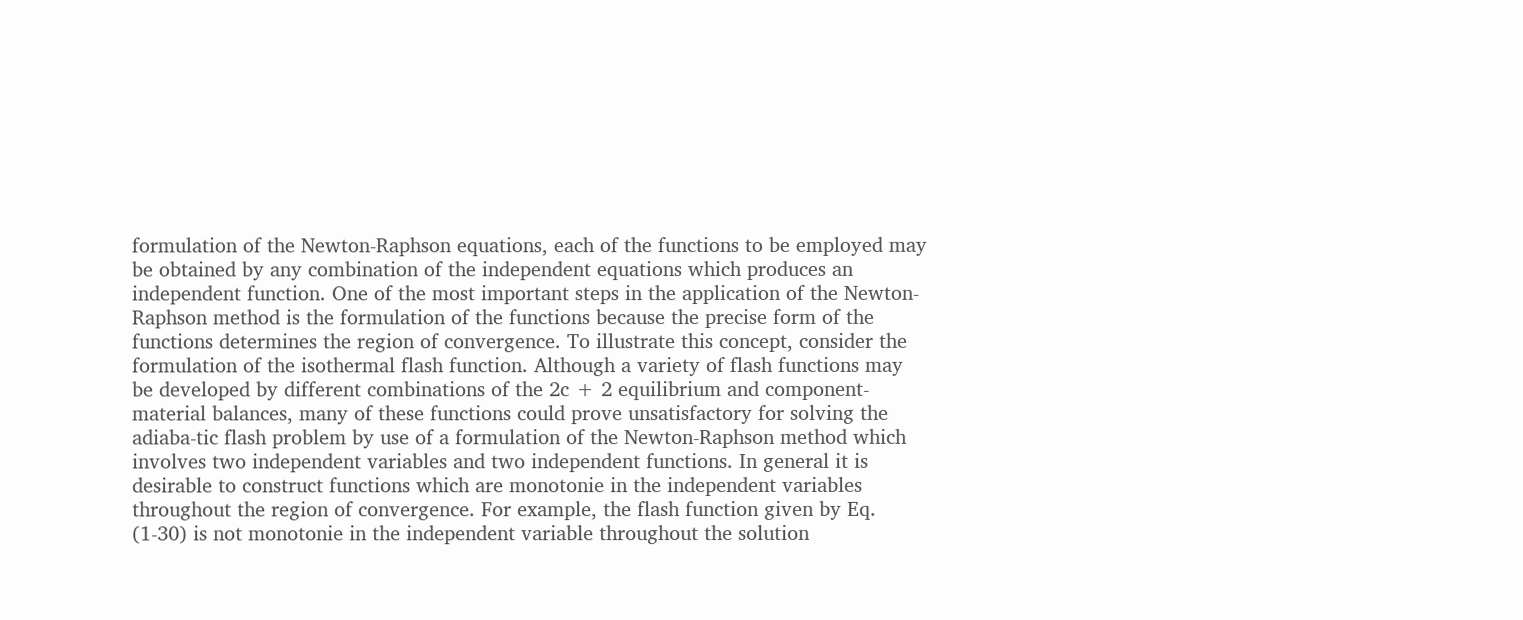formulation of the Newton-Raphson equations, each of the functions to be employed may be obtained by any combination of the independent equations which produces an independent function. One of the most important steps in the application of the Newton-Raphson method is the formulation of the functions because the precise form of the functions determines the region of convergence. To illustrate this concept, consider the formulation of the isothermal flash function. Although a variety of flash functions may be developed by different combinations of the 2c + 2 equilibrium and component-material balances, many of these functions could prove unsatisfactory for solving the adiaba-tic flash problem by use of a formulation of the Newton-Raphson method which involves two independent variables and two independent functions. In general it is desirable to construct functions which are monotonie in the independent variables throughout the region of convergence. For example, the flash function given by Eq. (1-30) is not monotonie in the independent variable throughout the solution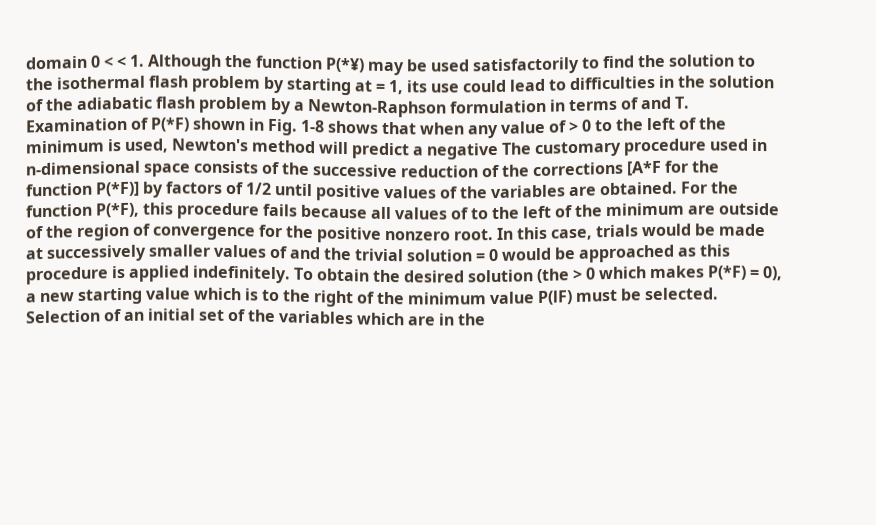domain 0 < < 1. Although the function P(*¥) may be used satisfactorily to find the solution to the isothermal flash problem by starting at = 1, its use could lead to difficulties in the solution of the adiabatic flash problem by a Newton-Raphson formulation in terms of and T. Examination of P(*F) shown in Fig. 1-8 shows that when any value of > 0 to the left of the minimum is used, Newton's method will predict a negative The customary procedure used in n-dimensional space consists of the successive reduction of the corrections [A*F for the function P(*F)] by factors of 1/2 until positive values of the variables are obtained. For the function P(*F), this procedure fails because all values of to the left of the minimum are outside of the region of convergence for the positive nonzero root. In this case, trials would be made at successively smaller values of and the trivial solution = 0 would be approached as this procedure is applied indefinitely. To obtain the desired solution (the > 0 which makes P(*F) = 0), a new starting value which is to the right of the minimum value P(lF) must be selected. Selection of an initial set of the variables which are in the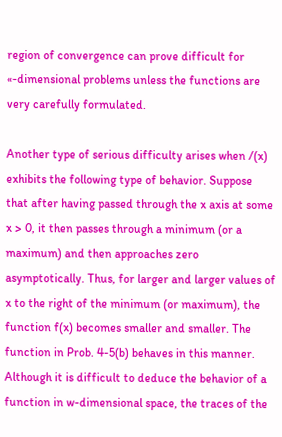region of convergence can prove difficult for «-dimensional problems unless the functions are very carefully formulated.

Another type of serious difficulty arises when /(x) exhibits the following type of behavior. Suppose that after having passed through the x axis at some x > 0, it then passes through a minimum (or a maximum) and then approaches zero asymptotically. Thus, for larger and larger values of x to the right of the minimum (or maximum), the function f(x) becomes smaller and smaller. The function in Prob. 4-5(b) behaves in this manner. Although it is difficult to deduce the behavior of a function in w-dimensional space, the traces of the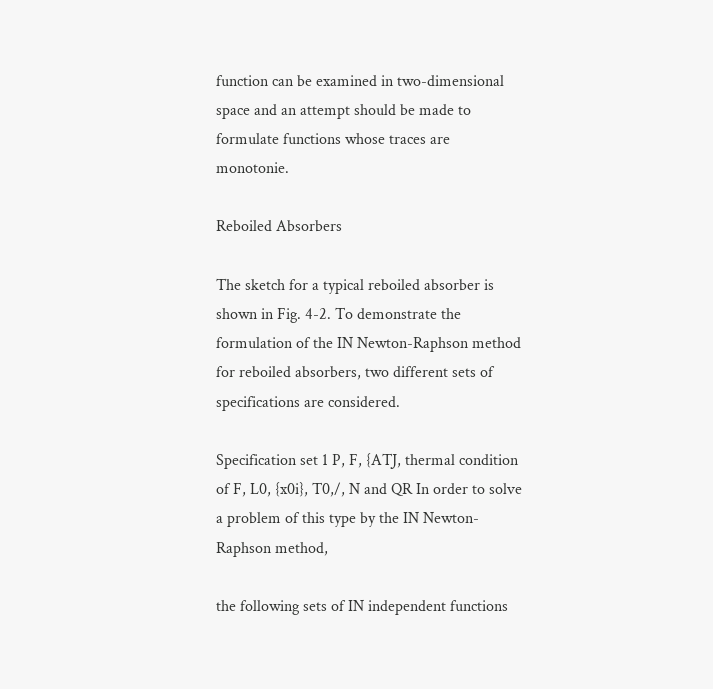function can be examined in two-dimensional space and an attempt should be made to formulate functions whose traces are monotonie.

Reboiled Absorbers

The sketch for a typical reboiled absorber is shown in Fig. 4-2. To demonstrate the formulation of the IN Newton-Raphson method for reboiled absorbers, two different sets of specifications are considered.

Specification set 1 P, F, {ATJ, thermal condition of F, L0, {x0i}, T0,/, N and QR In order to solve a problem of this type by the IN Newton-Raphson method,

the following sets of IN independent functions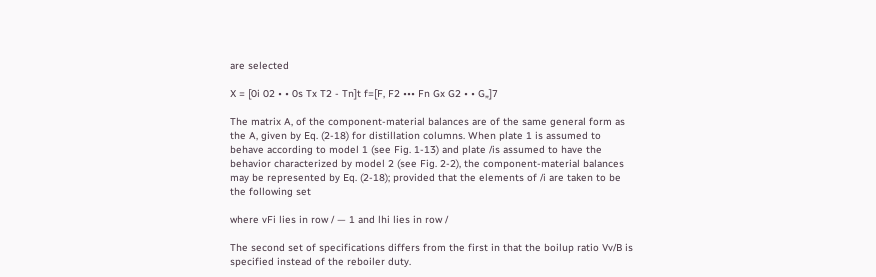are selected

X = [0i 02 • • 0s Tx T2 - Tn]t f=[F, F2 ••• Fn Gx G2 • • G„]7

The matrix A, of the component-material balances are of the same general form as the A, given by Eq. (2-18) for distillation columns. When plate 1 is assumed to behave according to model 1 (see Fig. 1-13) and plate /is assumed to have the behavior characterized by model 2 (see Fig. 2-2), the component-material balances may be represented by Eq. (2-18); provided that the elements of /i are taken to be the following set

where vFi lies in row / — 1 and lhi lies in row /

The second set of specifications differs from the first in that the boilup ratio Vv/B is specified instead of the reboiler duty.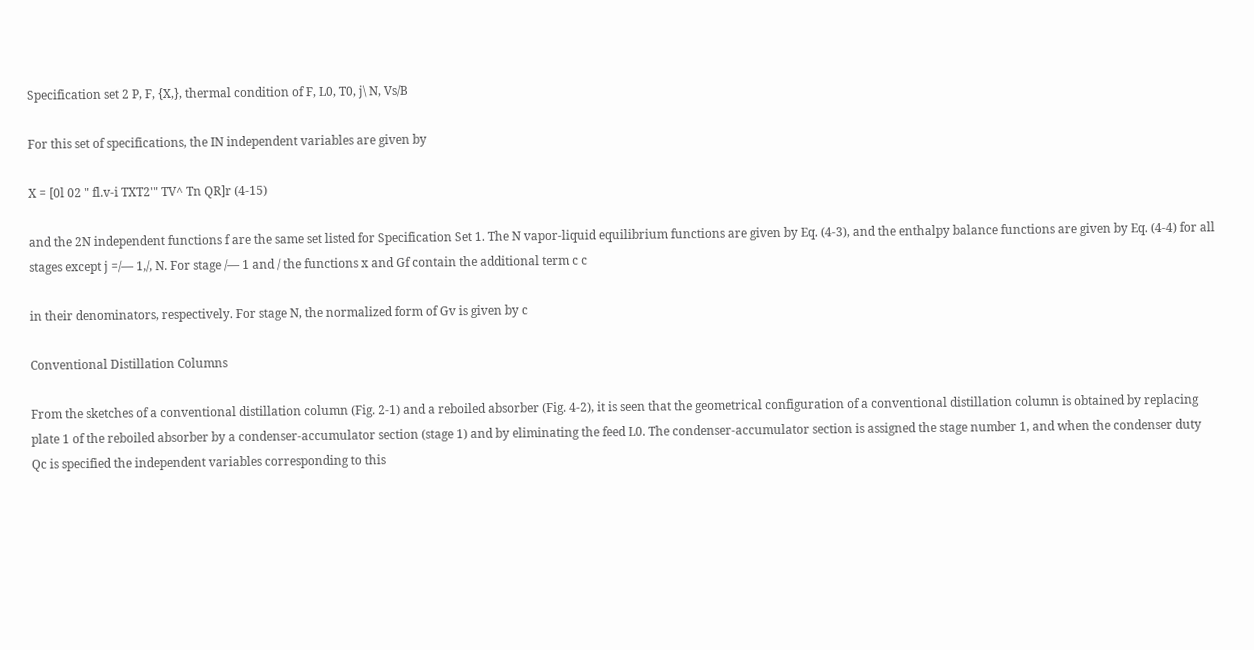Specification set 2 P, F, {X,}, thermal condition of F, L0, T0, j\ N, Vs/B

For this set of specifications, the IN independent variables are given by

X = [0l 02 " fl.v-i TXT2'" TV^ Tn QR]r (4-15)

and the 2N independent functions f are the same set listed for Specification Set 1. The N vapor-liquid equilibrium functions are given by Eq. (4-3), and the enthalpy balance functions are given by Eq. (4-4) for all stages except j =/— 1,/, N. For stage /— 1 and / the functions x and Gf contain the additional term c c

in their denominators, respectively. For stage N, the normalized form of Gv is given by c

Conventional Distillation Columns

From the sketches of a conventional distillation column (Fig. 2-1) and a reboiled absorber (Fig. 4-2), it is seen that the geometrical configuration of a conventional distillation column is obtained by replacing plate 1 of the reboiled absorber by a condenser-accumulator section (stage 1) and by eliminating the feed L0. The condenser-accumulator section is assigned the stage number 1, and when the condenser duty Qc is specified the independent variables corresponding to this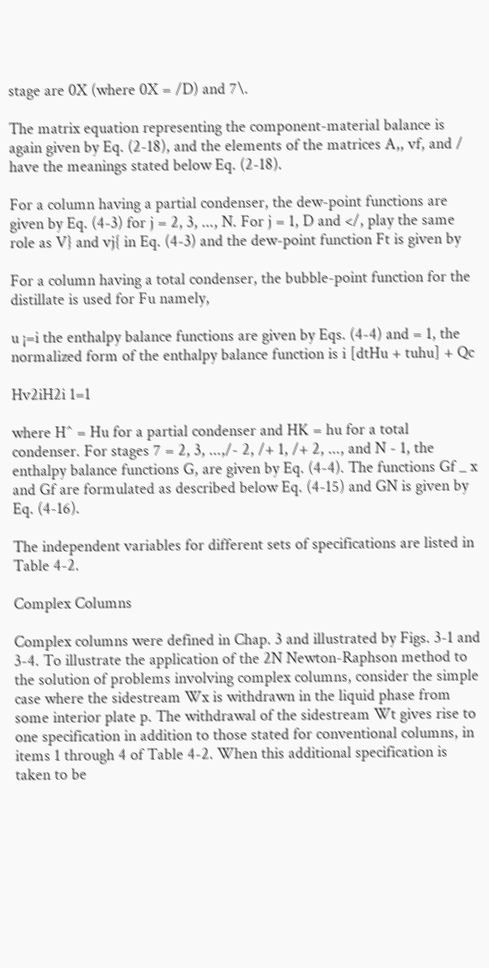stage are 0X (where 0X = /D) and 7\.

The matrix equation representing the component-material balance is again given by Eq. (2-18), and the elements of the matrices A,, vf, and / have the meanings stated below Eq. (2-18).

For a column having a partial condenser, the dew-point functions are given by Eq. (4-3) for j = 2, 3, ..., N. For j = 1, D and </, play the same role as V} and vj{ in Eq. (4-3) and the dew-point function Ft is given by

For a column having a total condenser, the bubble-point function for the distillate is used for Fu namely,

u ¡=i the enthalpy balance functions are given by Eqs. (4-4) and = 1, the normalized form of the enthalpy balance function is i [dtHu + tuhu] + Qc

Hv2iH2i 1=1

where H^ = Hu for a partial condenser and HK = hu for a total condenser. For stages 7 = 2, 3, ...,/- 2, /+ 1, /+ 2, ..., and N - 1, the enthalpy balance functions G, are given by Eq. (4-4). The functions Gf _ x and Gf are formulated as described below Eq. (4-15) and GN is given by Eq. (4-16).

The independent variables for different sets of specifications are listed in Table 4-2.

Complex Columns

Complex columns were defined in Chap. 3 and illustrated by Figs. 3-1 and 3-4. To illustrate the application of the 2N Newton-Raphson method to the solution of problems involving complex columns, consider the simple case where the sidestream Wx is withdrawn in the liquid phase from some interior plate p. The withdrawal of the sidestream Wt gives rise to one specification in addition to those stated for conventional columns, in items 1 through 4 of Table 4-2. When this additional specification is taken to be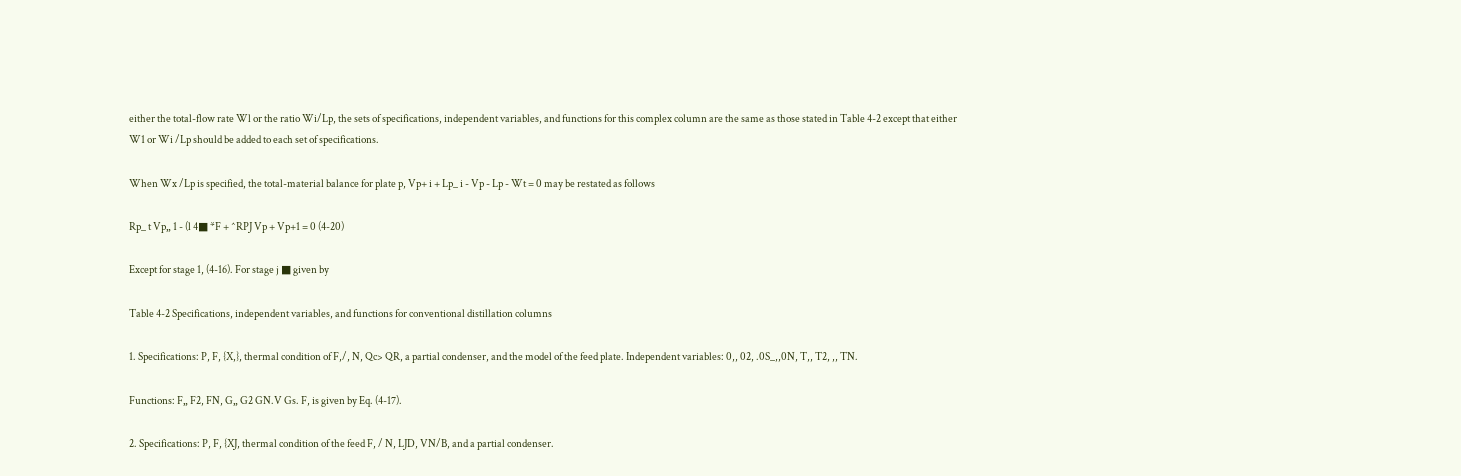either the total-flow rate Wl or the ratio Wi/Lp, the sets of specifications, independent variables, and functions for this complex column are the same as those stated in Table 4-2 except that either W1 or Wi /Lp should be added to each set of specifications.

When Wx /Lp is specified, the total-material balance for plate p, Vp+ i + Lp_ i - Vp - Lp - Wt = 0 may be restated as follows

Rp_ t Vp„ 1 - (l 4■ *F + ^RPJ Vp + Vp+1 = 0 (4-20)

Except for stage 1, (4-16). For stage j ■ given by

Table 4-2 Specifications, independent variables, and functions for conventional distillation columns

1. Specifications: P, F, {X,}, thermal condition of F,/, N, Qc> QR, a partial condenser, and the model of the feed plate. Independent variables: 0,, 02, .0S_,,0N, T,, T2, ,, TN.

Functions: F„ F2, FN, G„ G2 GN.V Gs. F, is given by Eq. (4-17).

2. Specifications: P, F, {XJ, thermal condition of the feed F, / N, LJD, VN/B, and a partial condenser.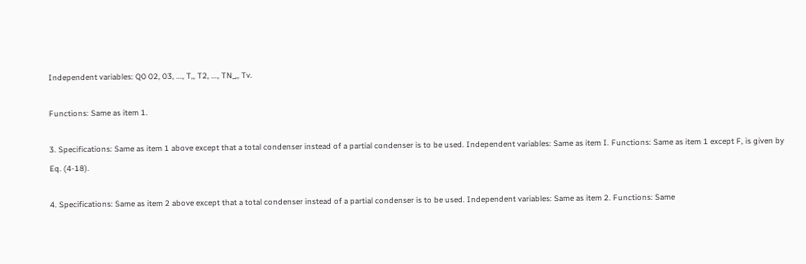Independent variables: Q0 02, 03, ..., T,, T2, ..., TN_,, Tv.

Functions: Same as item 1.

3. Specifications: Same as item 1 above except that a total condenser instead of a partial condenser is to be used. Independent variables: Same as item I. Functions: Same as item 1 except F, is given by Eq. (4-18).

4. Specifications: Same as item 2 above except that a total condenser instead of a partial condenser is to be used. Independent variables: Same as item 2. Functions: Same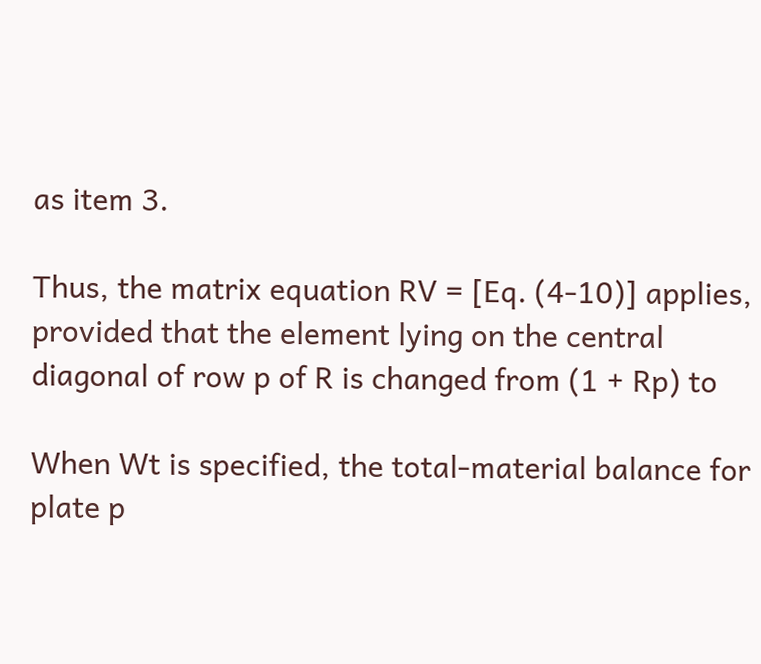as item 3.

Thus, the matrix equation RV = [Eq. (4-10)] applies, provided that the element lying on the central diagonal of row p of R is changed from (1 + Rp) to

When Wt is specified, the total-material balance for plate p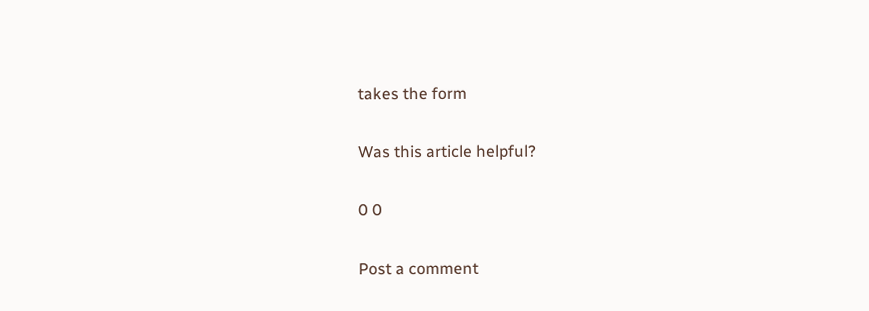takes the form

Was this article helpful?

0 0

Post a comment